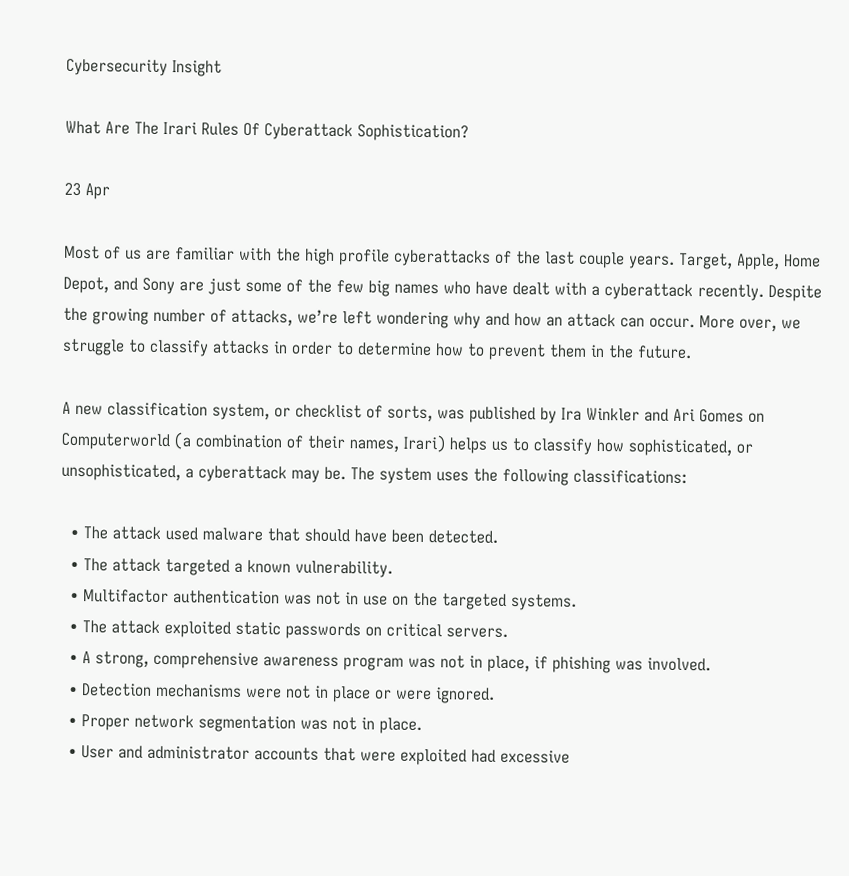Cybersecurity Insight

What Are The Irari Rules Of Cyberattack Sophistication?

23 Apr

Most of us are familiar with the high profile cyberattacks of the last couple years. Target, Apple, Home Depot, and Sony are just some of the few big names who have dealt with a cyberattack recently. Despite the growing number of attacks, we’re left wondering why and how an attack can occur. More over, we struggle to classify attacks in order to determine how to prevent them in the future.

A new classification system, or checklist of sorts, was published by Ira Winkler and Ari Gomes on Computerworld (a combination of their names, Irari) helps us to classify how sophisticated, or unsophisticated, a cyberattack may be. The system uses the following classifications:

  • The attack used malware that should have been detected.
  • The attack targeted a known vulnerability.
  • Multifactor authentication was not in use on the targeted systems.
  • The attack exploited static passwords on critical servers.
  • A strong, comprehensive awareness program was not in place, if phishing was involved.
  • Detection mechanisms were not in place or were ignored.
  • Proper network segmentation was not in place.
  • User and administrator accounts that were exploited had excessive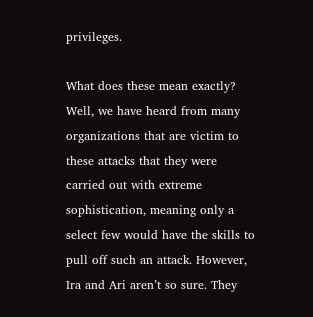privileges.

What does these mean exactly? Well, we have heard from many organizations that are victim to these attacks that they were carried out with extreme sophistication, meaning only a select few would have the skills to pull off such an attack. However, Ira and Ari aren’t so sure. They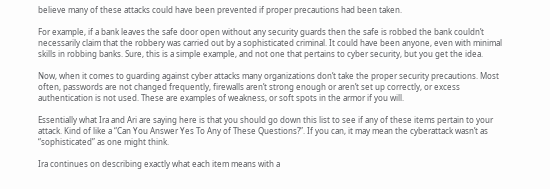believe many of these attacks could have been prevented if proper precautions had been taken.

For example, if a bank leaves the safe door open without any security guards then the safe is robbed the bank couldn’t necessarily claim that the robbery was carried out by a sophisticated criminal. It could have been anyone, even with minimal skills in robbing banks. Sure, this is a simple example, and not one that pertains to cyber security, but you get the idea.

Now, when it comes to guarding against cyber attacks many organizations don’t take the proper security precautions. Most often, passwords are not changed frequently, firewalls aren’t strong enough or aren’t set up correctly, or excess authentication is not used. These are examples of weakness, or soft spots in the armor if you will.

Essentially what Ira and Ari are saying here is that you should go down this list to see if any of these items pertain to your attack. Kind of like a “Can You Answer Yes To Any of These Questions?”. If you can, it may mean the cyberattack wasn’t as “sophisticated” as one might think.

Ira continues on describing exactly what each item means with a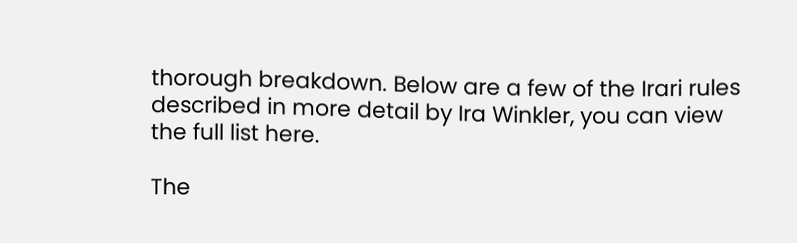thorough breakdown. Below are a few of the Irari rules described in more detail by Ira Winkler, you can view the full list here.

The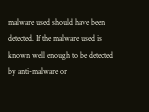malware used should have been detected. If the malware used is known well enough to be detected by anti-malware or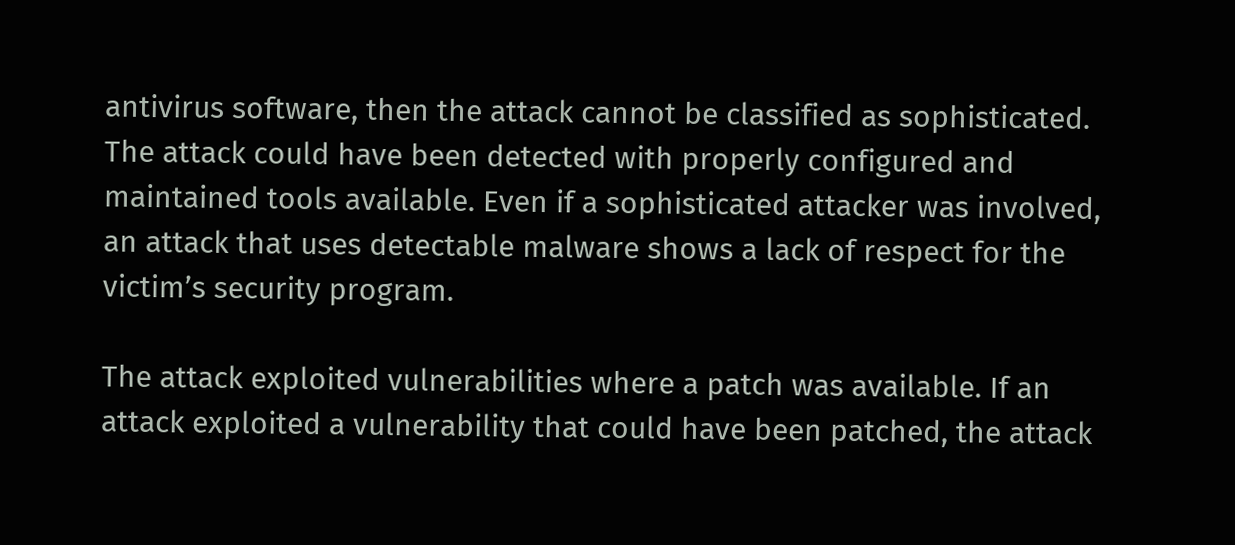antivirus software, then the attack cannot be classified as sophisticated. The attack could have been detected with properly configured and maintained tools available. Even if a sophisticated attacker was involved, an attack that uses detectable malware shows a lack of respect for the victim’s security program.

The attack exploited vulnerabilities where a patch was available. If an attack exploited a vulnerability that could have been patched, the attack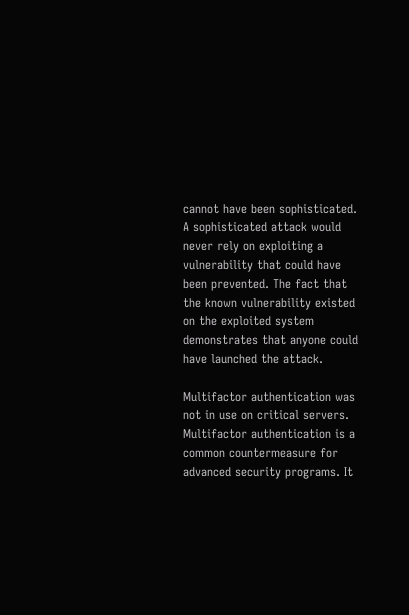cannot have been sophisticated. A sophisticated attack would never rely on exploiting a vulnerability that could have been prevented. The fact that the known vulnerability existed on the exploited system demonstrates that anyone could have launched the attack.

Multifactor authentication was not in use on critical servers. Multifactor authentication is a common countermeasure for advanced security programs. It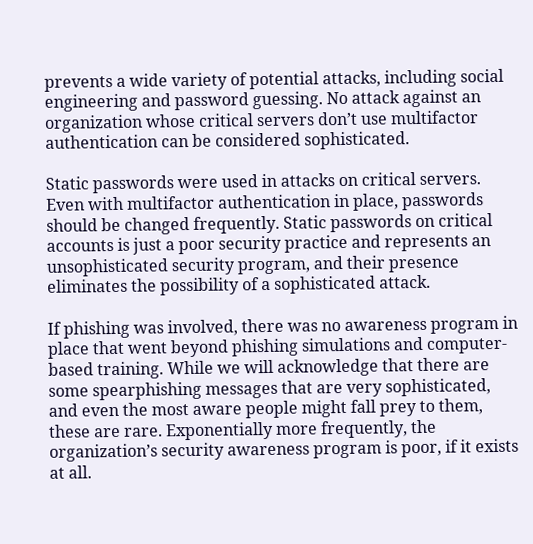prevents a wide variety of potential attacks, including social engineering and password guessing. No attack against an organization whose critical servers don’t use multifactor authentication can be considered sophisticated.

Static passwords were used in attacks on critical servers. Even with multifactor authentication in place, passwords should be changed frequently. Static passwords on critical accounts is just a poor security practice and represents an unsophisticated security program, and their presence eliminates the possibility of a sophisticated attack.

If phishing was involved, there was no awareness program in place that went beyond phishing simulations and computer-based training. While we will acknowledge that there are some spearphishing messages that are very sophisticated, and even the most aware people might fall prey to them, these are rare. Exponentially more frequently, the organization’s security awareness program is poor, if it exists at all.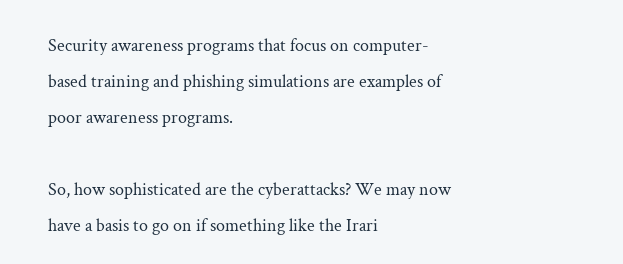Security awareness programs that focus on computer-based training and phishing simulations are examples of poor awareness programs.

So, how sophisticated are the cyberattacks? We may now have a basis to go on if something like the Irari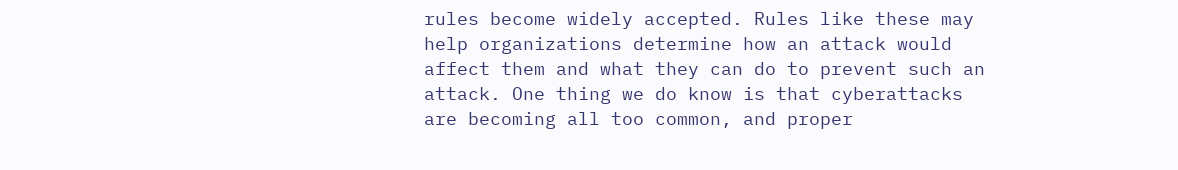rules become widely accepted. Rules like these may help organizations determine how an attack would affect them and what they can do to prevent such an attack. One thing we do know is that cyberattacks are becoming all too common, and proper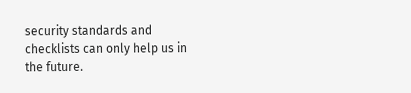security standards and checklists can only help us in the future.